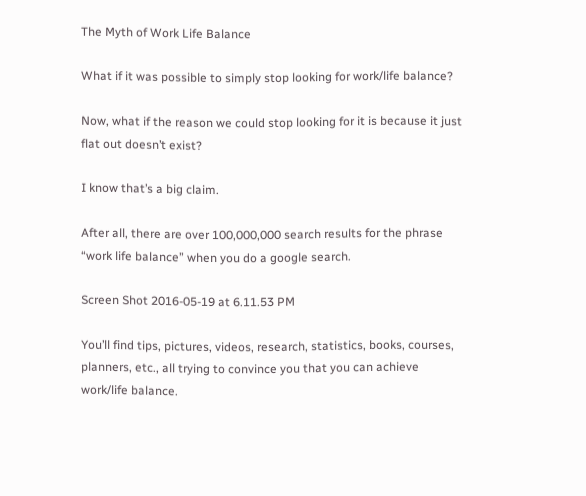The Myth of Work Life Balance

What if it was possible to simply stop looking for work/life balance?

Now, what if the reason we could stop looking for it is because it just flat out doesn’t exist?

I know that’s a big claim.

After all, there are over 100,000,000 search results for the phrase “work life balance” when you do a google search.

Screen Shot 2016-05-19 at 6.11.53 PM

You’ll find tips, pictures, videos, research, statistics, books, courses, planners, etc., all trying to convince you that you can achieve work/life balance.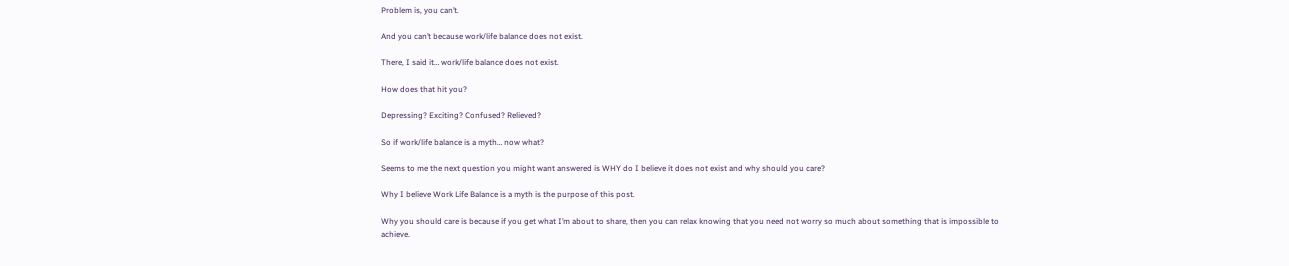Problem is, you can’t.

And you can’t because work/life balance does not exist.

There, I said it… work/life balance does not exist.

How does that hit you?

Depressing? Exciting? Confused? Relieved?

So if work/life balance is a myth… now what?

Seems to me the next question you might want answered is WHY do I believe it does not exist and why should you care?

Why I believe Work Life Balance is a myth is the purpose of this post.

Why you should care is because if you get what I’m about to share, then you can relax knowing that you need not worry so much about something that is impossible to achieve.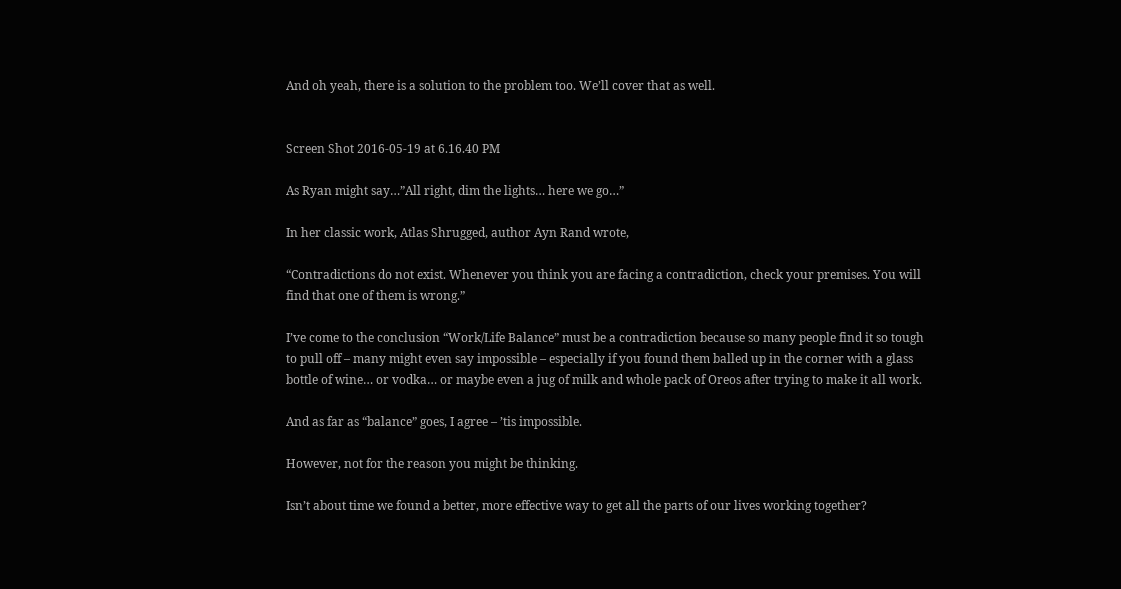And oh yeah, there is a solution to the problem too. We’ll cover that as well.


Screen Shot 2016-05-19 at 6.16.40 PM

As Ryan might say…”All right, dim the lights… here we go…”

In her classic work, Atlas Shrugged, author Ayn Rand wrote,

“Contradictions do not exist. Whenever you think you are facing a contradiction, check your premises. You will find that one of them is wrong.”

I’ve come to the conclusion “Work/Life Balance” must be a contradiction because so many people find it so tough to pull off – many might even say impossible – especially if you found them balled up in the corner with a glass bottle of wine… or vodka… or maybe even a jug of milk and whole pack of Oreos after trying to make it all work.

And as far as “balance” goes, I agree – ’tis impossible.

However, not for the reason you might be thinking.

Isn’t about time we found a better, more effective way to get all the parts of our lives working together?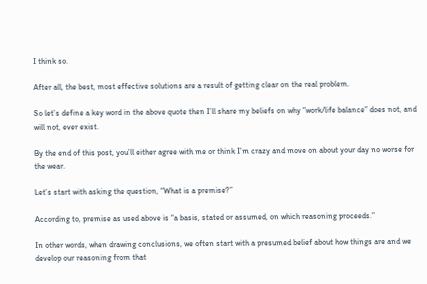I think so.

After all, the best, most effective solutions are a result of getting clear on the real problem.

So let’s define a key word in the above quote then I’ll share my beliefs on why “work/life balance” does not, and will not, ever exist.

By the end of this post, you’ll either agree with me or think I’m crazy and move on about your day no worse for the wear.

Let’s start with asking the question, “What is a premise?”

According to, premise as used above is “a basis, stated or assumed, on which reasoning proceeds.”

In other words, when drawing conclusions, we often start with a presumed belief about how things are and we develop our reasoning from that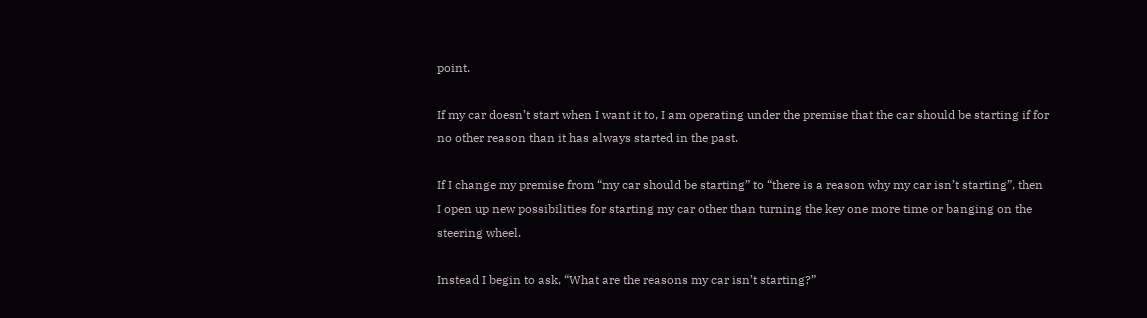point.

If my car doesn’t start when I want it to, I am operating under the premise that the car should be starting if for no other reason than it has always started in the past.

If I change my premise from “my car should be starting” to “there is a reason why my car isn’t starting”, then I open up new possibilities for starting my car other than turning the key one more time or banging on the steering wheel.

Instead I begin to ask, “What are the reasons my car isn’t starting?”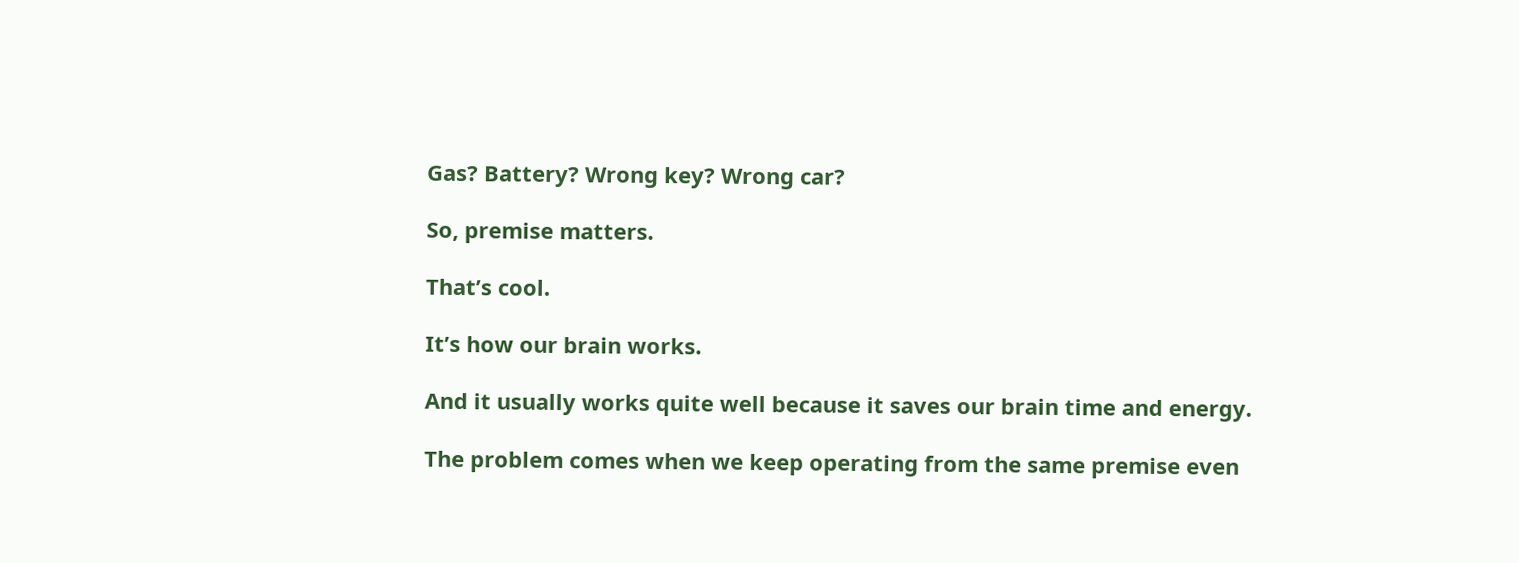Gas? Battery? Wrong key? Wrong car?

So, premise matters.

That’s cool.

It’s how our brain works.

And it usually works quite well because it saves our brain time and energy.

The problem comes when we keep operating from the same premise even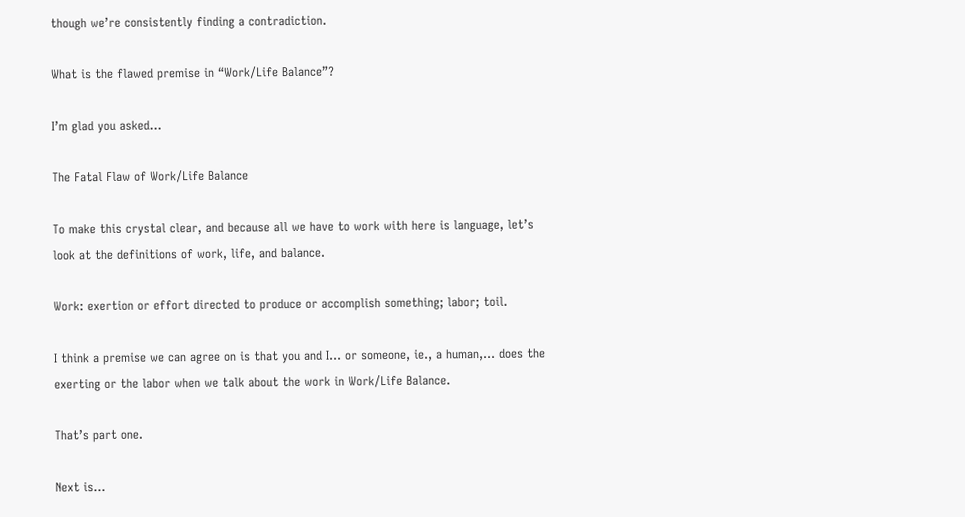though we’re consistently finding a contradiction.

What is the flawed premise in “Work/Life Balance”?

I’m glad you asked…

The Fatal Flaw of Work/Life Balance

To make this crystal clear, and because all we have to work with here is language, let’s look at the definitions of work, life, and balance.

Work: exertion or effort directed to produce or accomplish something; labor; toil.

I think a premise we can agree on is that you and I… or someone, ie., a human,… does the exerting or the labor when we talk about the work in Work/Life Balance.

That’s part one.

Next is…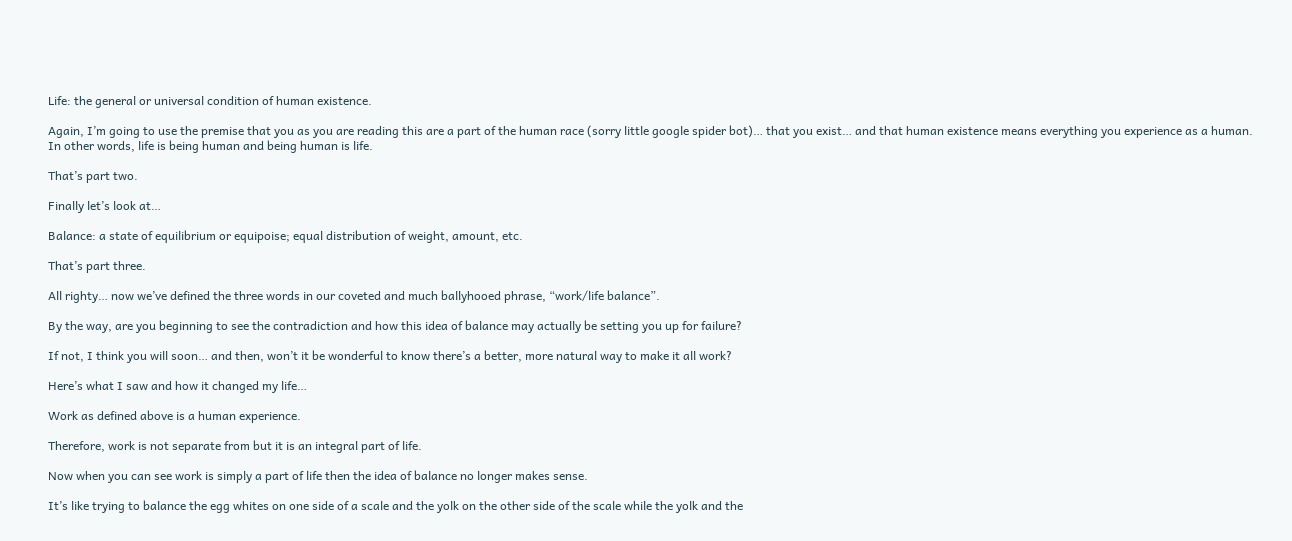Life: the general or universal condition of human existence.

Again, I’m going to use the premise that you as you are reading this are a part of the human race (sorry little google spider bot)… that you exist… and that human existence means everything you experience as a human. In other words, life is being human and being human is life.

That’s part two.

Finally let’s look at…

Balance: a state of equilibrium or equipoise; equal distribution of weight, amount, etc.

That’s part three.

All righty… now we’ve defined the three words in our coveted and much ballyhooed phrase, “work/life balance”.

By the way, are you beginning to see the contradiction and how this idea of balance may actually be setting you up for failure?

If not, I think you will soon… and then, won’t it be wonderful to know there’s a better, more natural way to make it all work?

Here’s what I saw and how it changed my life…

Work as defined above is a human experience.

Therefore, work is not separate from but it is an integral part of life.

Now when you can see work is simply a part of life then the idea of balance no longer makes sense.

It’s like trying to balance the egg whites on one side of a scale and the yolk on the other side of the scale while the yolk and the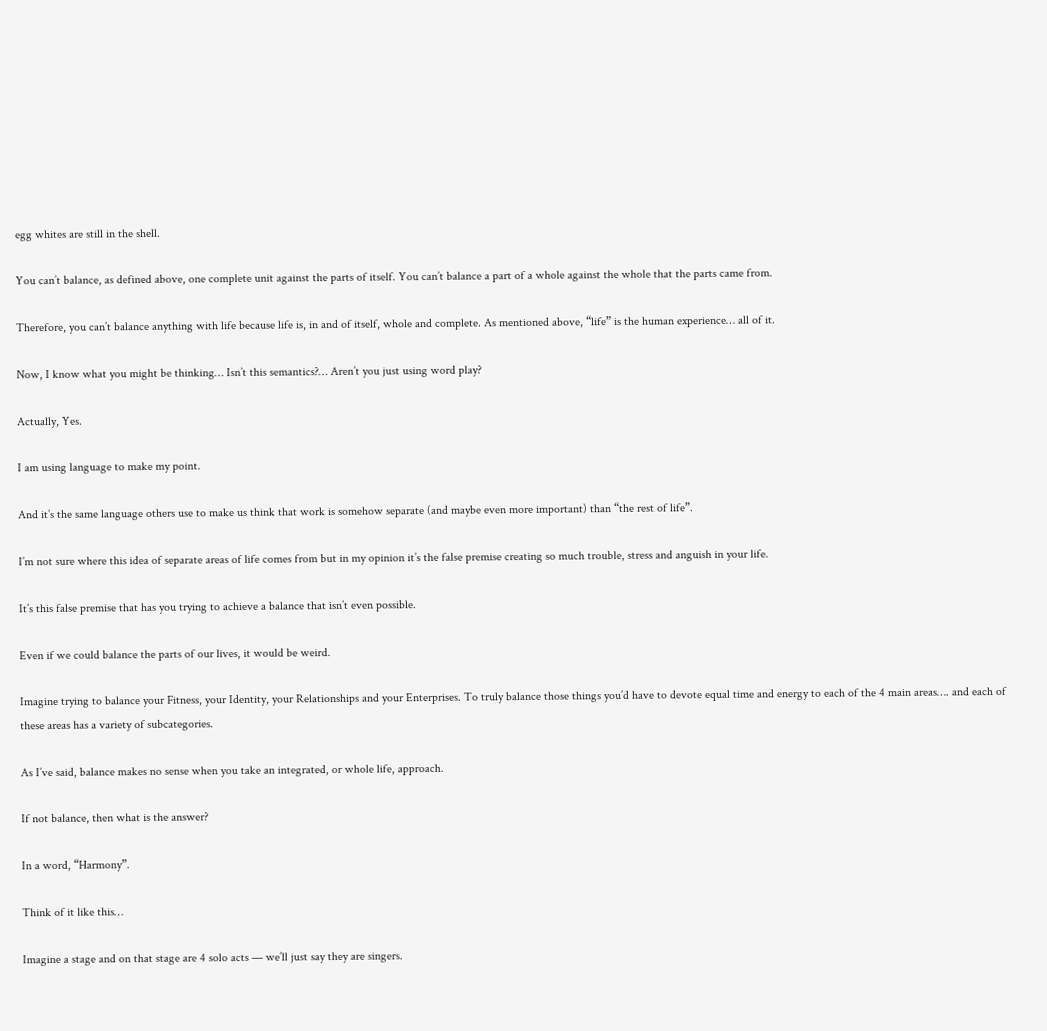egg whites are still in the shell.

You can’t balance, as defined above, one complete unit against the parts of itself. You can’t balance a part of a whole against the whole that the parts came from.

Therefore, you can’t balance anything with life because life is, in and of itself, whole and complete. As mentioned above, “life” is the human experience… all of it.

Now, I know what you might be thinking… Isn’t this semantics?… Aren’t you just using word play?

Actually, Yes.

I am using language to make my point.

And it’s the same language others use to make us think that work is somehow separate (and maybe even more important) than “the rest of life”.

I’m not sure where this idea of separate areas of life comes from but in my opinion it’s the false premise creating so much trouble, stress and anguish in your life.

It’s this false premise that has you trying to achieve a balance that isn’t even possible.

Even if we could balance the parts of our lives, it would be weird.

Imagine trying to balance your Fitness, your Identity, your Relationships and your Enterprises. To truly balance those things you’d have to devote equal time and energy to each of the 4 main areas…. and each of these areas has a variety of subcategories.

As I’ve said, balance makes no sense when you take an integrated, or whole life, approach.

If not balance, then what is the answer?

In a word, “Harmony”.

Think of it like this…

Imagine a stage and on that stage are 4 solo acts — we’ll just say they are singers.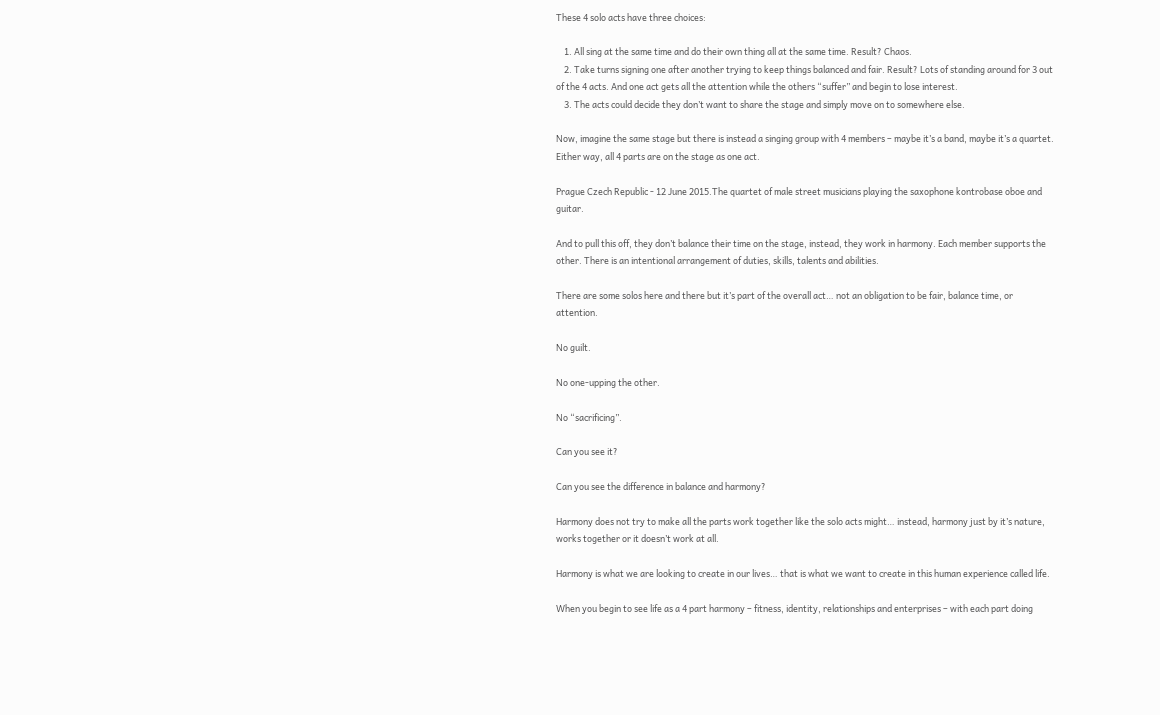These 4 solo acts have three choices:

    1. All sing at the same time and do their own thing all at the same time. Result? Chaos.
    2. Take turns signing one after another trying to keep things balanced and fair. Result? Lots of standing around for 3 out of the 4 acts. And one act gets all the attention while the others “suffer” and begin to lose interest.
    3. The acts could decide they don’t want to share the stage and simply move on to somewhere else.

Now, imagine the same stage but there is instead a singing group with 4 members – maybe it’s a band, maybe it’s a quartet. Either way, all 4 parts are on the stage as one act.

Prague Czech Republic - 12 June 2015.The quartet of male street musicians playing the saxophone kontrobase oboe and guitar.

And to pull this off, they don’t balance their time on the stage, instead, they work in harmony. Each member supports the other. There is an intentional arrangement of duties, skills, talents and abilities.

There are some solos here and there but it’s part of the overall act… not an obligation to be fair, balance time, or attention.

No guilt.

No one-upping the other.

No “sacrificing”.

Can you see it?

Can you see the difference in balance and harmony?

Harmony does not try to make all the parts work together like the solo acts might… instead, harmony just by it’s nature, works together or it doesn’t work at all.

Harmony is what we are looking to create in our lives… that is what we want to create in this human experience called life.

When you begin to see life as a 4 part harmony – fitness, identity, relationships and enterprises – with each part doing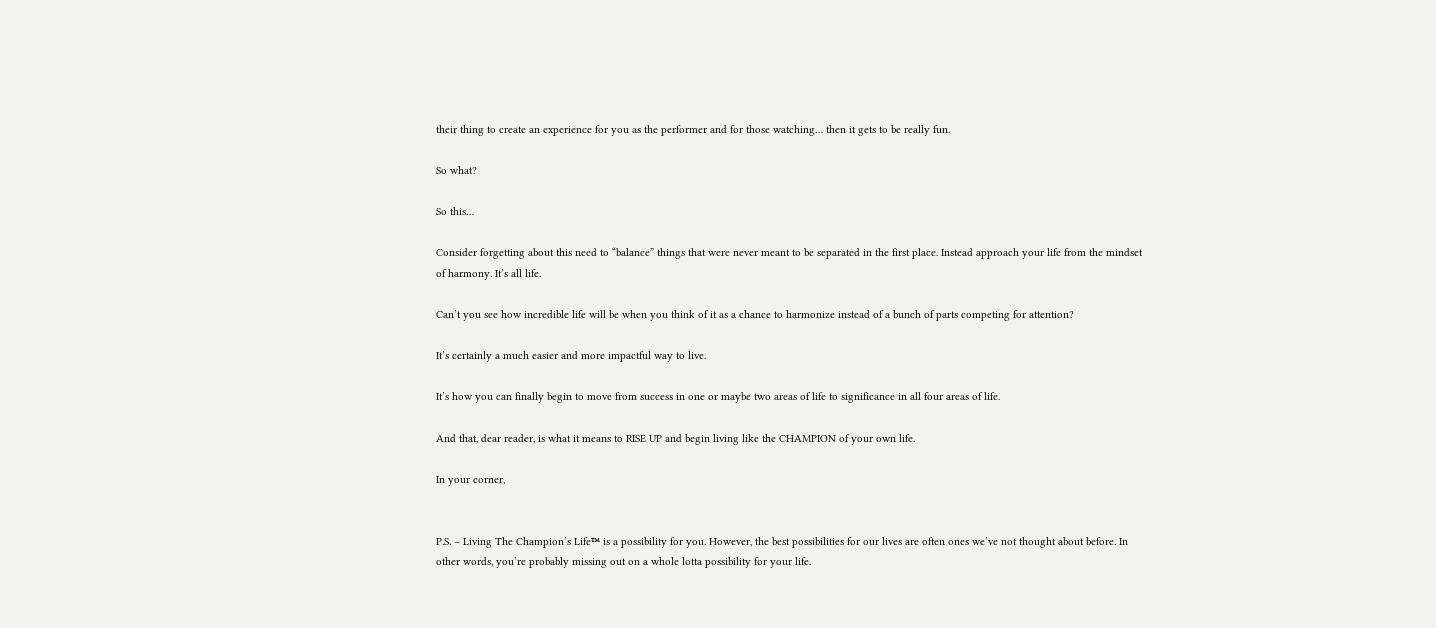their thing to create an experience for you as the performer and for those watching… then it gets to be really fun.

So what?

So this…

Consider forgetting about this need to “balance” things that were never meant to be separated in the first place. Instead approach your life from the mindset of harmony. It’s all life.

Can’t you see how incredible life will be when you think of it as a chance to harmonize instead of a bunch of parts competing for attention?

It’s certainly a much easier and more impactful way to live.

It’s how you can finally begin to move from success in one or maybe two areas of life to significance in all four areas of life.

And that, dear reader, is what it means to RISE UP and begin living like the CHAMPION of your own life.

In your corner,


P.S. – Living The Champion’s Life™ is a possibility for you. However, the best possibilities for our lives are often ones we’ve not thought about before. In other words, you’re probably missing out on a whole lotta possibility for your life.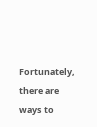Fortunately, there are ways to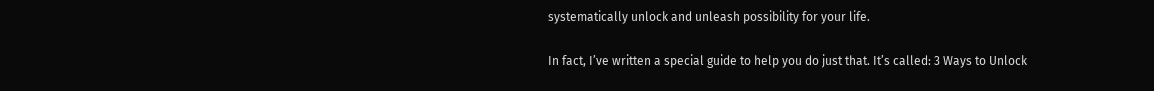systematically unlock and unleash possibility for your life.

In fact, I’ve written a special guide to help you do just that. It’s called: 3 Ways to Unlock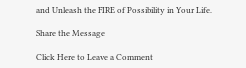and Unleash the FIRE of Possibility in Your Life.

Share the Message

Click Here to Leave a Comment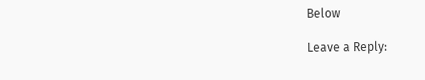Below

Leave a Reply: